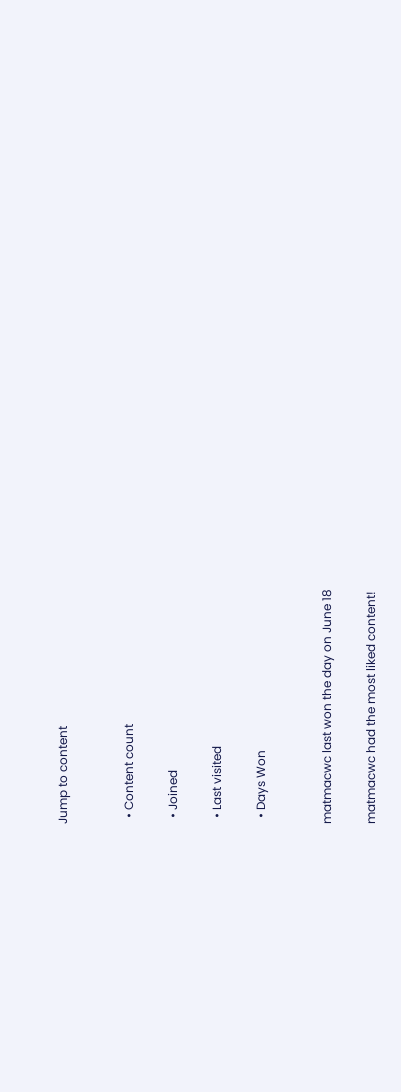Jump to content


  • Content count

  • Joined

  • Last visited

  • Days Won


matmacwc last won the day on June 18

matmacwc had the most liked content!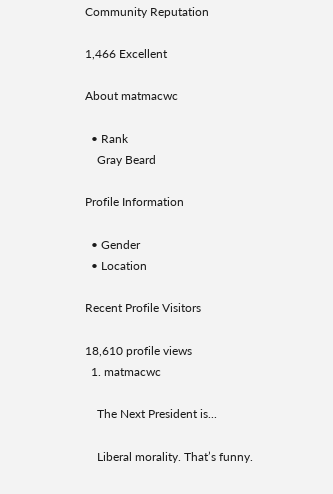Community Reputation

1,466 Excellent

About matmacwc

  • Rank
    Gray Beard

Profile Information

  • Gender
  • Location

Recent Profile Visitors

18,610 profile views
  1. matmacwc

    The Next President is...

    Liberal morality. That’s funny.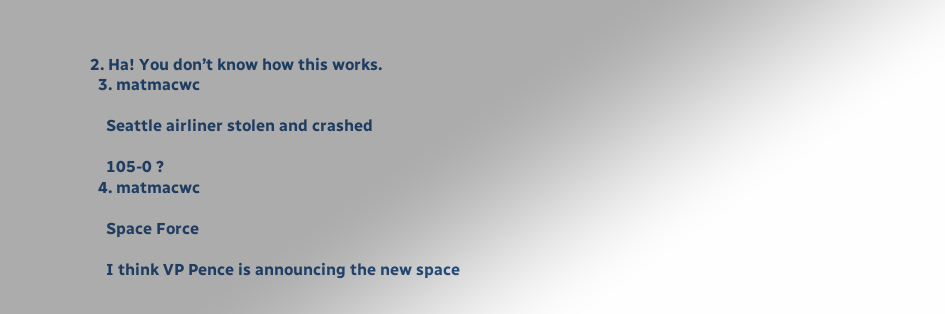2. Ha! You don’t know how this works.
  3. matmacwc

    Seattle airliner stolen and crashed

    105-0 ?
  4. matmacwc

    Space Force

    I think VP Pence is announcing the new space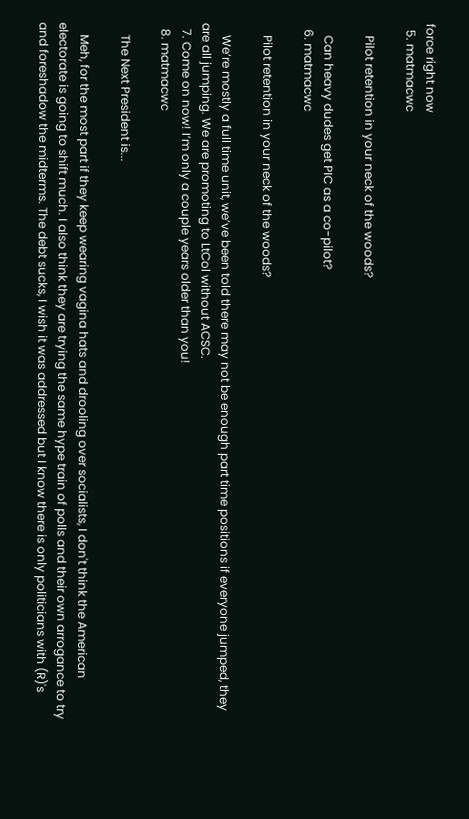force right now
  5. matmacwc

    Pilot retention in your neck of the woods?

    Can heavy dudes get PIC as a co-pilot?
  6. matmacwc

    Pilot retention in your neck of the woods?

    We’re mostly a full time unit, we’ve been told there may not be enough part time positions if everyone jumped, they are all jumping. We are promoting to LtCol without ACSC.
  7. Come on now! I’m only a couple years older than you!
  8. matmacwc

    The Next President is...

    Meh, for the most part if they keep wearing vagina hats and drooling over socialists, I don't think the American electorate is going to shift much. I also think they are trying the same hype train of polls and their own arrogance to try and foreshadow the midterms. The debt sucks, I wish it was addressed but I know there is only politicians with (R)'s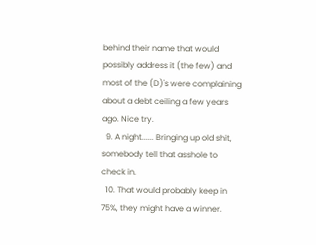behind their name that would possibly address it (the few) and most of the (D)'s were complaining about a debt ceiling a few years ago. Nice try.
  9. A night...... Bringing up old shit, somebody tell that asshole to check in.
  10. That would probably keep in 75%, they might have a winner.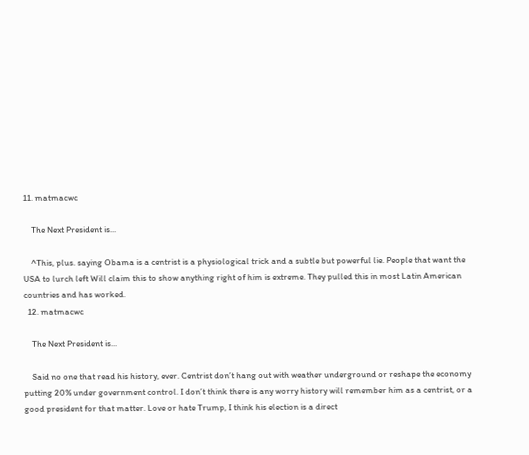11. matmacwc

    The Next President is...

    ^This, plus. saying Obama is a centrist is a physiological trick and a subtle but powerful lie. People that want the USA to lurch left Will claim this to show anything right of him is extreme. They pulled this in most Latin American countries and has worked.
  12. matmacwc

    The Next President is...

    Said no one that read his history, ever. Centrist don’t hang out with weather underground or reshape the economy putting 20% under government control. I don’t think there is any worry history will remember him as a centrist, or a good president for that matter. Love or hate Trump, I think his election is a direct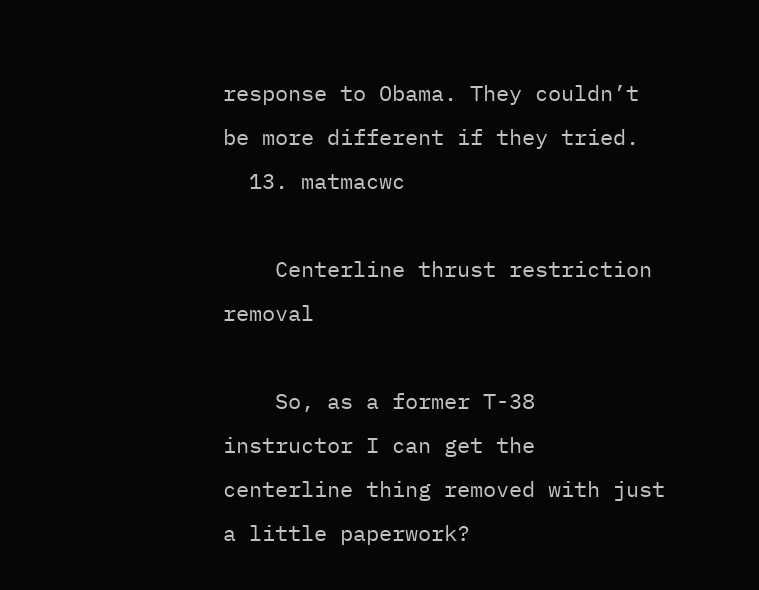response to Obama. They couldn’t be more different if they tried.
  13. matmacwc

    Centerline thrust restriction removal

    So, as a former T-38 instructor I can get the centerline thing removed with just a little paperwork?